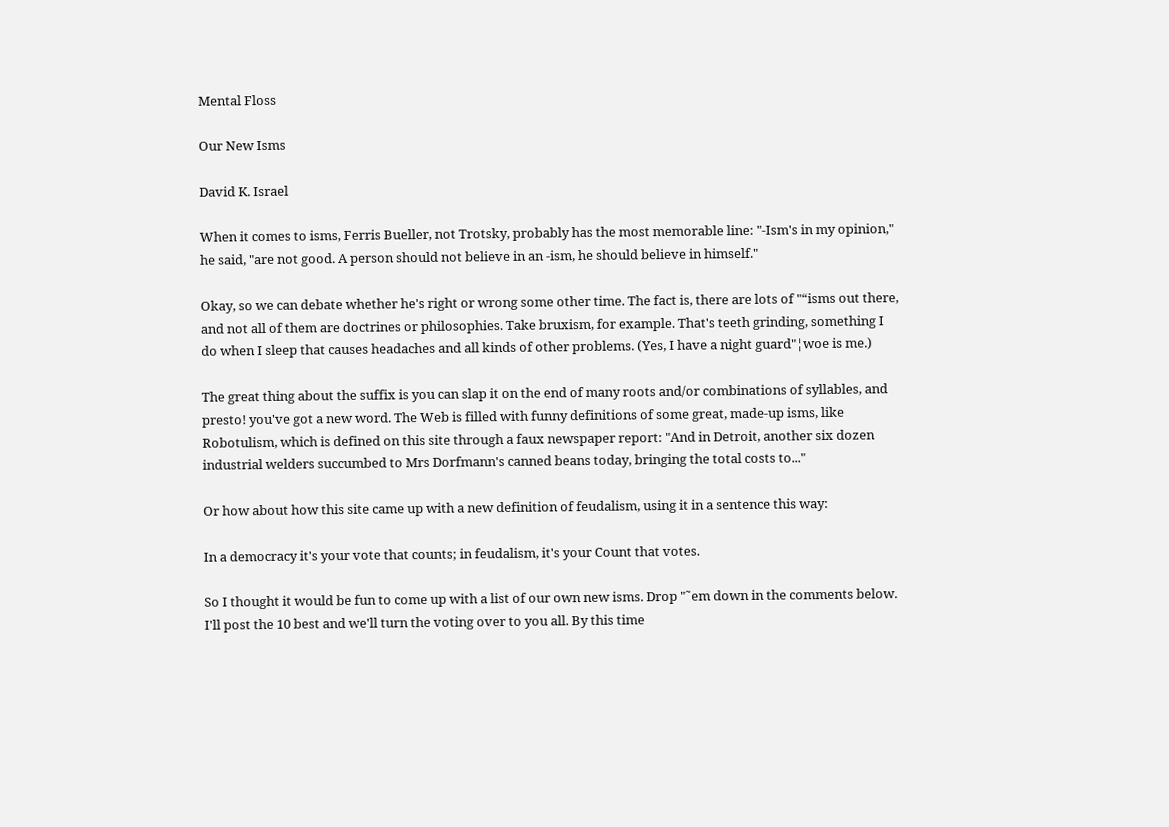Mental Floss

Our New Isms

David K. Israel

When it comes to isms, Ferris Bueller, not Trotsky, probably has the most memorable line: "-Ism's in my opinion," he said, "are not good. A person should not believe in an -ism, he should believe in himself."

Okay, so we can debate whether he's right or wrong some other time. The fact is, there are lots of "“isms out there, and not all of them are doctrines or philosophies. Take bruxism, for example. That's teeth grinding, something I do when I sleep that causes headaches and all kinds of other problems. (Yes, I have a night guard"¦woe is me.)

The great thing about the suffix is you can slap it on the end of many roots and/or combinations of syllables, and presto! you've got a new word. The Web is filled with funny definitions of some great, made-up isms, like Robotulism, which is defined on this site through a faux newspaper report: "And in Detroit, another six dozen industrial welders succumbed to Mrs Dorfmann's canned beans today, bringing the total costs to..."

Or how about how this site came up with a new definition of feudalism, using it in a sentence this way:

In a democracy it's your vote that counts; in feudalism, it's your Count that votes.

So I thought it would be fun to come up with a list of our own new isms. Drop "˜em down in the comments below. I'll post the 10 best and we'll turn the voting over to you all. By this time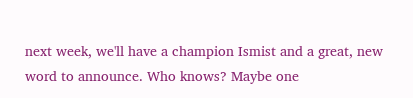next week, we'll have a champion Ismist and a great, new word to announce. Who knows? Maybe one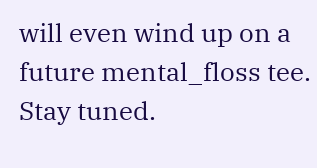will even wind up on a future mental_floss tee. Stay tuned.